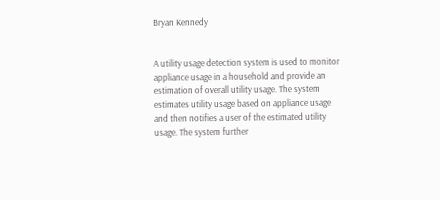Bryan Kennedy


A utility usage detection system is used to monitor appliance usage in a household and provide an estimation of overall utility usage. The system estimates utility usage based on appliance usage and then notifies a user of the estimated utility usage. The system further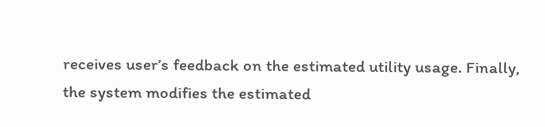receives user’s feedback on the estimated utility usage. Finally, the system modifies the estimated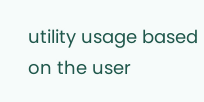utility usage based on the user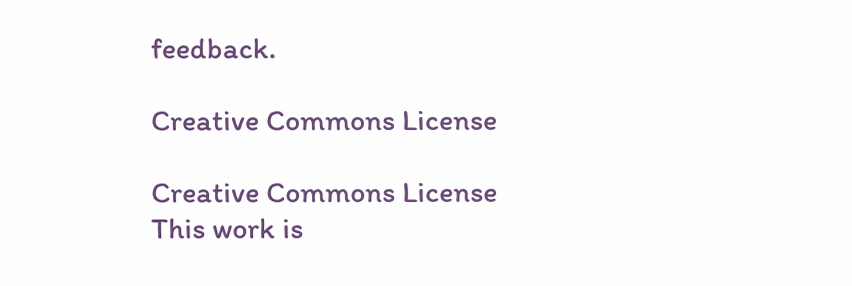feedback.

Creative Commons License

Creative Commons License
This work is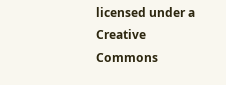licensed under a Creative Commons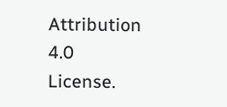Attribution 4.0 License.